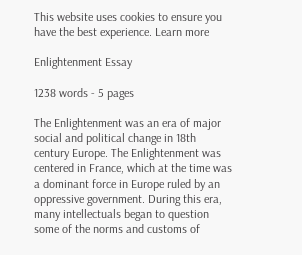This website uses cookies to ensure you have the best experience. Learn more

Enlightenment Essay

1238 words - 5 pages

The Enlightenment was an era of major social and political change in 18th century Europe. The Enlightenment was centered in France, which at the time was a dominant force in Europe ruled by an oppressive government. During this era, many intellectuals began to question some of the norms and customs of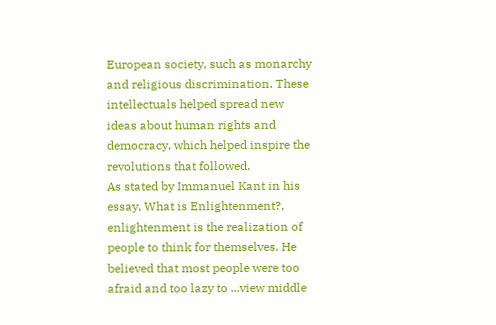European society, such as monarchy and religious discrimination. These intellectuals helped spread new ideas about human rights and democracy, which helped inspire the revolutions that followed.
As stated by Immanuel Kant in his essay, What is Enlightenment?, enlightenment is the realization of people to think for themselves. He believed that most people were too afraid and too lazy to ...view middle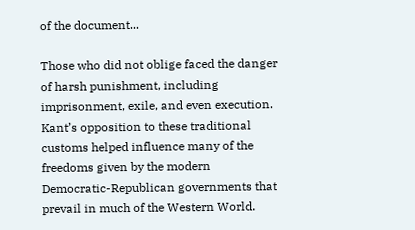of the document...

Those who did not oblige faced the danger of harsh punishment, including imprisonment, exile, and even execution. Kant’s opposition to these traditional customs helped influence many of the freedoms given by the modern Democratic-Republican governments that prevail in much of the Western World.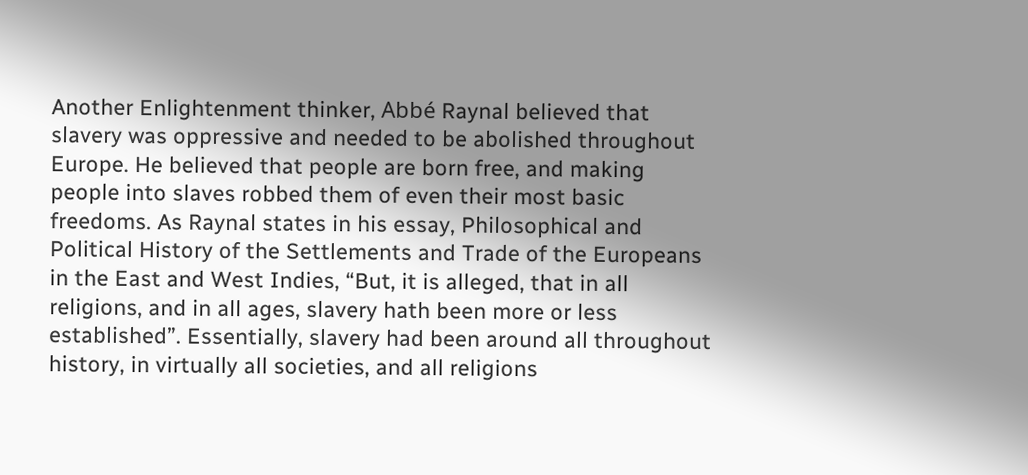Another Enlightenment thinker, Abbé Raynal believed that slavery was oppressive and needed to be abolished throughout Europe. He believed that people are born free, and making people into slaves robbed them of even their most basic freedoms. As Raynal states in his essay, Philosophical and Political History of the Settlements and Trade of the Europeans in the East and West Indies, “But, it is alleged, that in all religions, and in all ages, slavery hath been more or less established”. Essentially, slavery had been around all throughout history, in virtually all societies, and all religions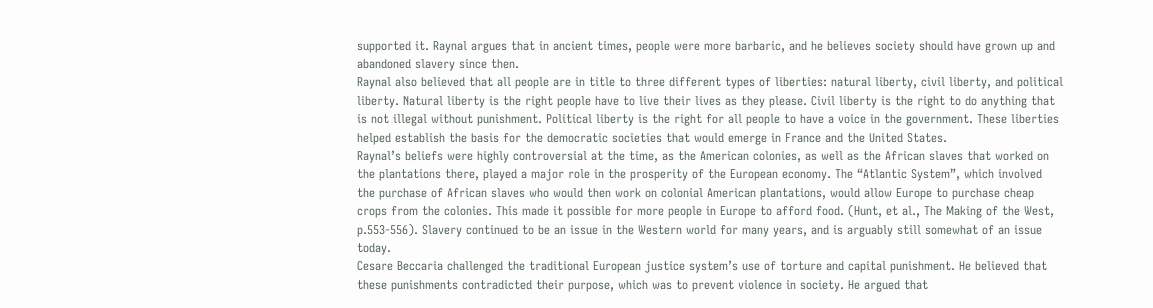supported it. Raynal argues that in ancient times, people were more barbaric, and he believes society should have grown up and abandoned slavery since then.
Raynal also believed that all people are in title to three different types of liberties: natural liberty, civil liberty, and political liberty. Natural liberty is the right people have to live their lives as they please. Civil liberty is the right to do anything that is not illegal without punishment. Political liberty is the right for all people to have a voice in the government. These liberties helped establish the basis for the democratic societies that would emerge in France and the United States.
Raynal’s beliefs were highly controversial at the time, as the American colonies, as well as the African slaves that worked on the plantations there, played a major role in the prosperity of the European economy. The “Atlantic System”, which involved the purchase of African slaves who would then work on colonial American plantations, would allow Europe to purchase cheap crops from the colonies. This made it possible for more people in Europe to afford food. (Hunt, et al., The Making of the West, p.553-556). Slavery continued to be an issue in the Western world for many years, and is arguably still somewhat of an issue today.
Cesare Beccaria challenged the traditional European justice system’s use of torture and capital punishment. He believed that these punishments contradicted their purpose, which was to prevent violence in society. He argued that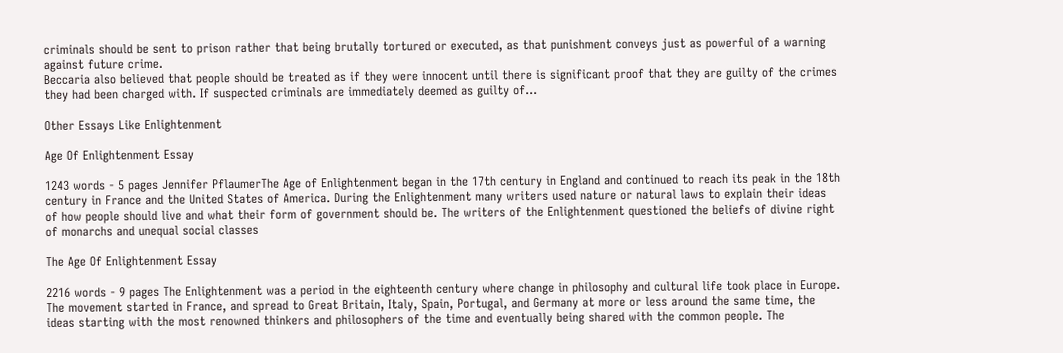criminals should be sent to prison rather that being brutally tortured or executed, as that punishment conveys just as powerful of a warning against future crime.
Beccaria also believed that people should be treated as if they were innocent until there is significant proof that they are guilty of the crimes they had been charged with. If suspected criminals are immediately deemed as guilty of...

Other Essays Like Enlightenment

Age Of Enlightenment Essay

1243 words - 5 pages Jennifer PflaumerThe Age of Enlightenment began in the 17th century in England and continued to reach its peak in the 18th century in France and the United States of America. During the Enlightenment many writers used nature or natural laws to explain their ideas of how people should live and what their form of government should be. The writers of the Enlightenment questioned the beliefs of divine right of monarchs and unequal social classes

The Age Of Enlightenment Essay

2216 words - 9 pages The Enlightenment was a period in the eighteenth century where change in philosophy and cultural life took place in Europe. The movement started in France, and spread to Great Britain, Italy, Spain, Portugal, and Germany at more or less around the same time, the ideas starting with the most renowned thinkers and philosophers of the time and eventually being shared with the common people. The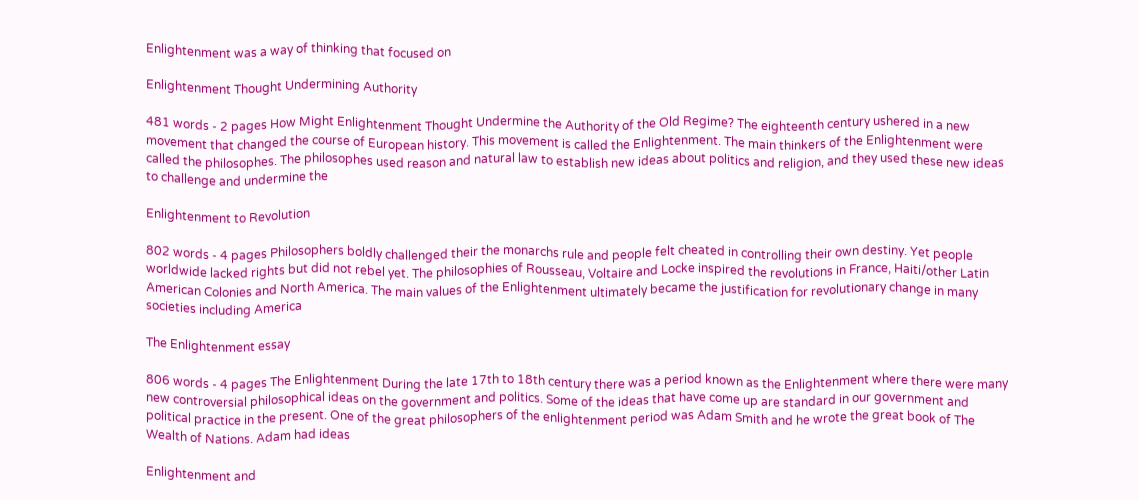Enlightenment was a way of thinking that focused on

Enlightenment Thought Undermining Authority

481 words - 2 pages How Might Enlightenment Thought Undermine the Authority of the Old Regime? The eighteenth century ushered in a new movement that changed the course of European history. This movement is called the Enlightenment. The main thinkers of the Enlightenment were called the philosophes. The philosophes used reason and natural law to establish new ideas about politics and religion, and they used these new ideas to challenge and undermine the

Enlightenment to Revolution

802 words - 4 pages Philosophers boldly challenged their the monarchs rule and people felt cheated in controlling their own destiny. Yet people worldwide lacked rights but did not rebel yet. The philosophies of Rousseau, Voltaire and Locke inspired the revolutions in France, Haiti/other Latin American Colonies and North America. The main values of the Enlightenment ultimately became the justification for revolutionary change in many societies including America

The Enlightenment essay

806 words - 4 pages The Enlightenment During the late 17th to 18th century there was a period known as the Enlightenment where there were many new controversial philosophical ideas on the government and politics. Some of the ideas that have come up are standard in our government and political practice in the present. One of the great philosophers of the enlightenment period was Adam Smith and he wrote the great book of The Wealth of Nations. Adam had ideas

Enlightenment and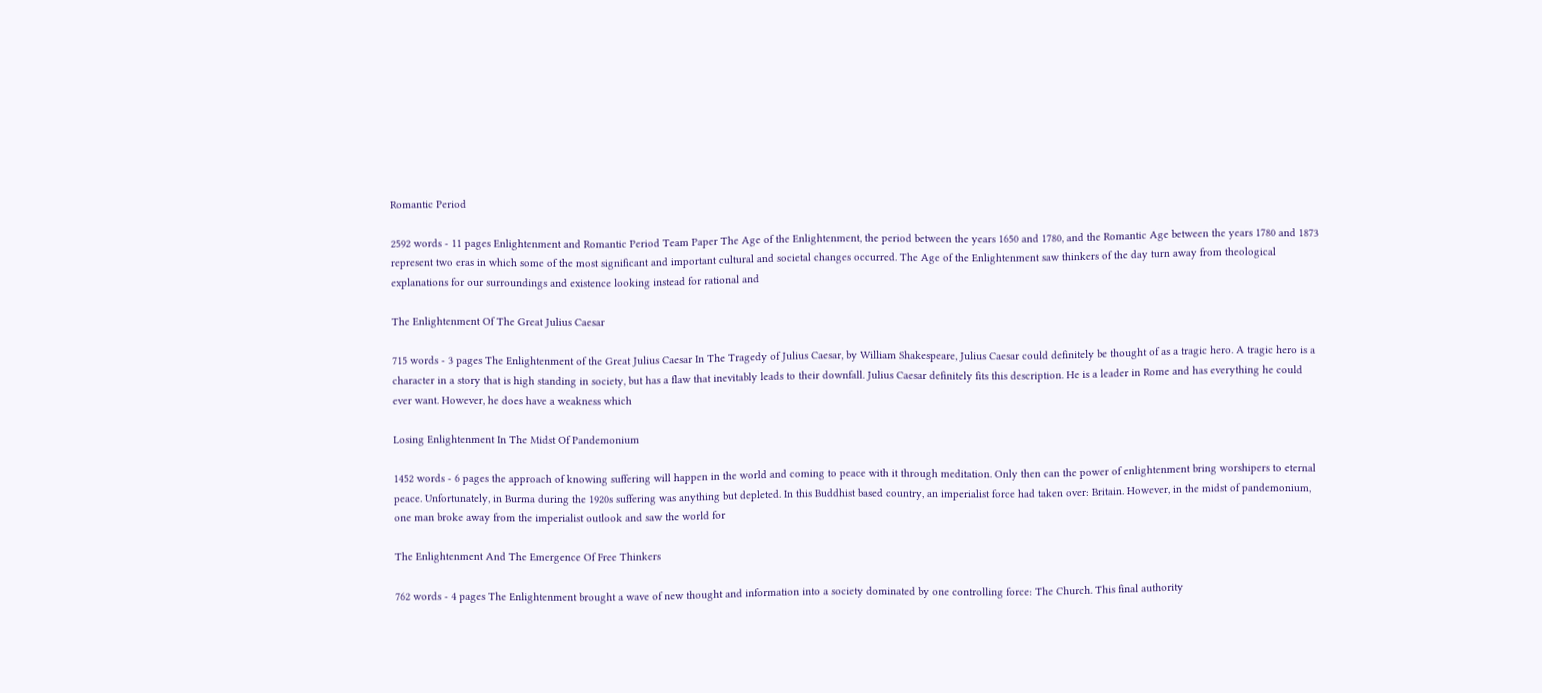Romantic Period

2592 words - 11 pages Enlightenment and Romantic Period Team Paper The Age of the Enlightenment, the period between the years 1650 and 1780, and the Romantic Age between the years 1780 and 1873 represent two eras in which some of the most significant and important cultural and societal changes occurred. The Age of the Enlightenment saw thinkers of the day turn away from theological explanations for our surroundings and existence looking instead for rational and

The Enlightenment Of The Great Julius Caesar

715 words - 3 pages The Enlightenment of the Great Julius Caesar In The Tragedy of Julius Caesar, by William Shakespeare, Julius Caesar could definitely be thought of as a tragic hero. A tragic hero is a character in a story that is high standing in society, but has a flaw that inevitably leads to their downfall. Julius Caesar definitely fits this description. He is a leader in Rome and has everything he could ever want. However, he does have a weakness which

Losing Enlightenment In The Midst Of Pandemonium

1452 words - 6 pages the approach of knowing suffering will happen in the world and coming to peace with it through meditation. Only then can the power of enlightenment bring worshipers to eternal peace. Unfortunately, in Burma during the 1920s suffering was anything but depleted. In this Buddhist based country, an imperialist force had taken over: Britain. However, in the midst of pandemonium, one man broke away from the imperialist outlook and saw the world for

The Enlightenment And The Emergence Of Free Thinkers

762 words - 4 pages The Enlightenment brought a wave of new thought and information into a society dominated by one controlling force: The Church. This final authority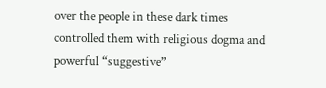over the people in these dark times controlled them with religious dogma and powerful “suggestive”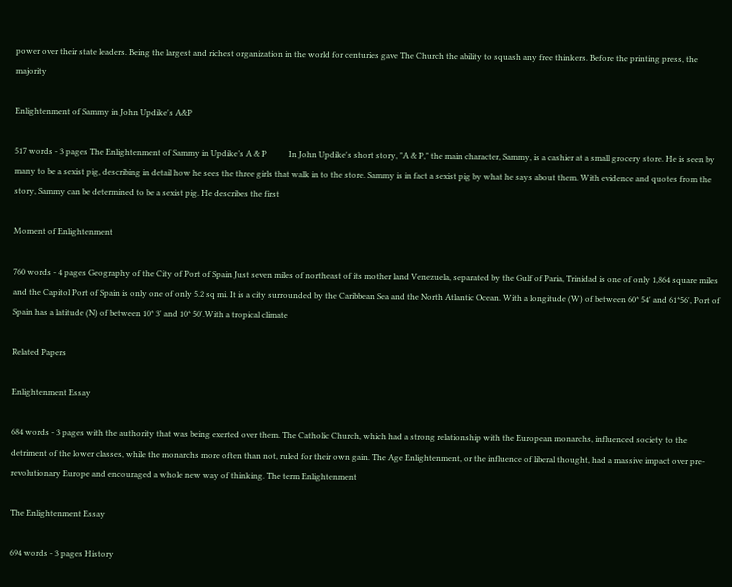power over their state leaders. Being the largest and richest organization in the world for centuries gave The Church the ability to squash any free thinkers. Before the printing press, the majority

Enlightenment of Sammy in John Updike's A&P

517 words - 3 pages The Enlightenment of Sammy in Updike’s A & P           In John Updike's short story, "A & P," the main character, Sammy, is a cashier at a small grocery store. He is seen by many to be a sexist pig, describing in detail how he sees the three girls that walk in to the store. Sammy is in fact a sexist pig by what he says about them. With evidence and quotes from the story, Sammy can be determined to be a sexist pig. He describes the first

Moment of Enlightenment

760 words - 4 pages Geography of the City of Port of Spain Just seven miles of northeast of its mother land Venezuela, separated by the Gulf of Paria, Trinidad is one of only 1,864 square miles and the Capitol Port of Spain is only one of only 5.2 sq mi. It is a city surrounded by the Caribbean Sea and the North Atlantic Ocean. With a longitude (W) of between 60* 54' and 61*56', Port of Spain has a latitude (N) of between 10* 3' and 10* 50'.With a tropical climate

Related Papers

Enlightenment Essay

684 words - 3 pages with the authority that was being exerted over them. The Catholic Church, which had a strong relationship with the European monarchs, influenced society to the detriment of the lower classes, while the monarchs more often than not, ruled for their own gain. The Age Enlightenment, or the influence of liberal thought, had a massive impact over pre-revolutionary Europe and encouraged a whole new way of thinking. The term Enlightenment

The Enlightenment Essay

694 words - 3 pages History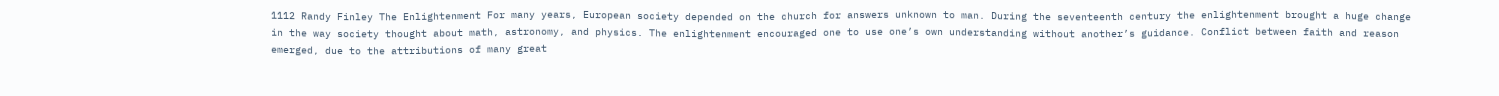1112 Randy Finley The Enlightenment For many years, European society depended on the church for answers unknown to man. During the seventeenth century the enlightenment brought a huge change in the way society thought about math, astronomy, and physics. The enlightenment encouraged one to use one’s own understanding without another’s guidance. Conflict between faith and reason emerged, due to the attributions of many great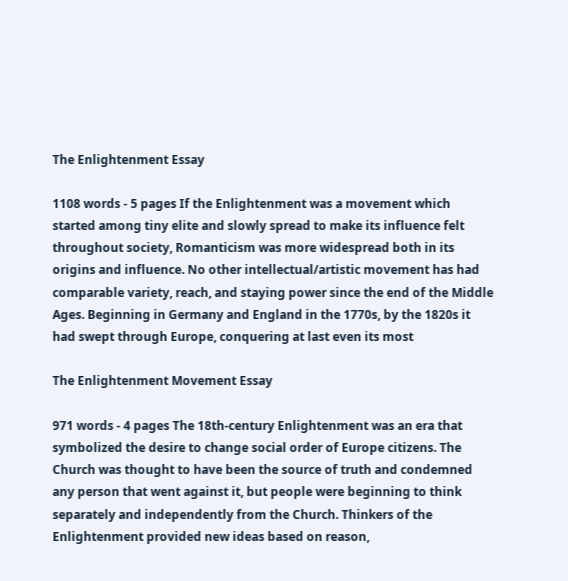The Enlightenment Essay

1108 words - 5 pages If the Enlightenment was a movement which started among tiny elite and slowly spread to make its influence felt throughout society, Romanticism was more widespread both in its origins and influence. No other intellectual/artistic movement has had comparable variety, reach, and staying power since the end of the Middle Ages. Beginning in Germany and England in the 1770s, by the 1820s it had swept through Europe, conquering at last even its most

The Enlightenment Movement Essay

971 words - 4 pages The 18th-century Enlightenment was an era that symbolized the desire to change social order of Europe citizens. The Church was thought to have been the source of truth and condemned any person that went against it, but people were beginning to think separately and independently from the Church. Thinkers of the Enlightenment provided new ideas based on reason,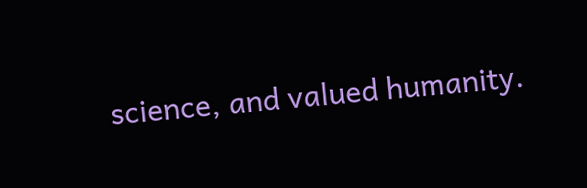science, and valued humanity.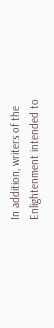In addition, writers of the Enlightenment intended to